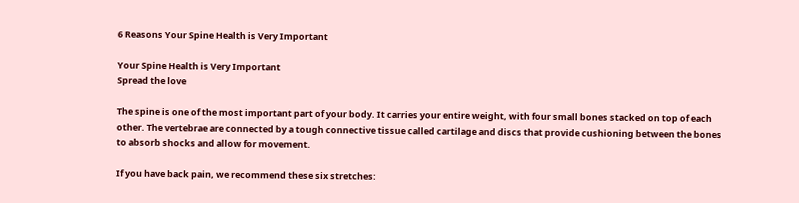6 Reasons Your Spine Health is Very Important

Your Spine Health is Very Important
Spread the love

The spine is one of the most important part of your body. It carries your entire weight, with four small bones stacked on top of each other. The vertebrae are connected by a tough connective tissue called cartilage and discs that provide cushioning between the bones to absorb shocks and allow for movement.

If you have back pain, we recommend these six stretches: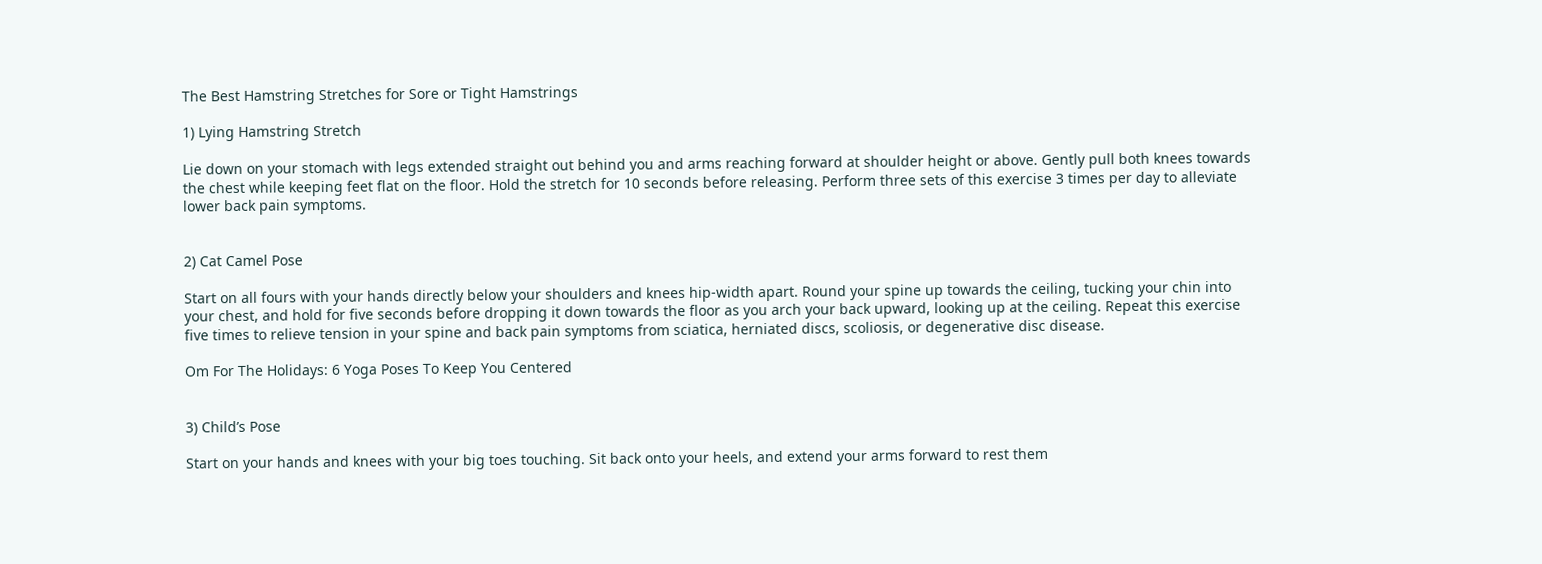The Best Hamstring Stretches for Sore or Tight Hamstrings

1) Lying Hamstring Stretch

Lie down on your stomach with legs extended straight out behind you and arms reaching forward at shoulder height or above. Gently pull both knees towards the chest while keeping feet flat on the floor. Hold the stretch for 10 seconds before releasing. Perform three sets of this exercise 3 times per day to alleviate lower back pain symptoms.


2) Cat Camel Pose

Start on all fours with your hands directly below your shoulders and knees hip-width apart. Round your spine up towards the ceiling, tucking your chin into your chest, and hold for five seconds before dropping it down towards the floor as you arch your back upward, looking up at the ceiling. Repeat this exercise five times to relieve tension in your spine and back pain symptoms from sciatica, herniated discs, scoliosis, or degenerative disc disease.

Om For The Holidays: 6 Yoga Poses To Keep You Centered


3) Child’s Pose

Start on your hands and knees with your big toes touching. Sit back onto your heels, and extend your arms forward to rest them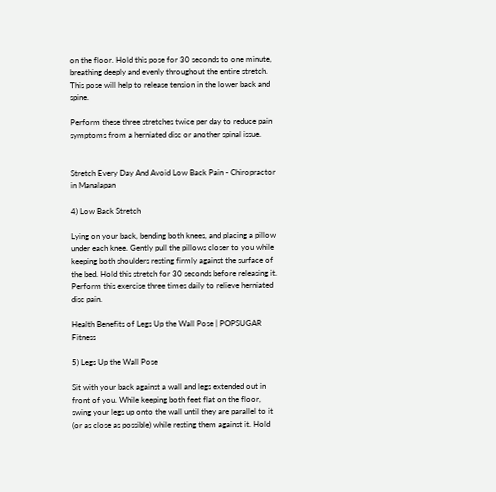on the floor. Hold this pose for 30 seconds to one minute, breathing deeply and evenly throughout the entire stretch. This pose will help to release tension in the lower back and spine.

Perform these three stretches twice per day to reduce pain symptoms from a herniated disc or another spinal issue.


Stretch Every Day And Avoid Low Back Pain - Chiropractor in Manalapan

4) Low Back Stretch

Lying on your back, bending both knees, and placing a pillow under each knee. Gently pull the pillows closer to you while keeping both shoulders resting firmly against the surface of the bed. Hold this stretch for 30 seconds before releasing it. Perform this exercise three times daily to relieve herniated disc pain.

Health Benefits of Legs Up the Wall Pose | POPSUGAR Fitness

5) Legs Up the Wall Pose

Sit with your back against a wall and legs extended out in front of you. While keeping both feet flat on the floor, swing your legs up onto the wall until they are parallel to it (or as close as possible) while resting them against it. Hold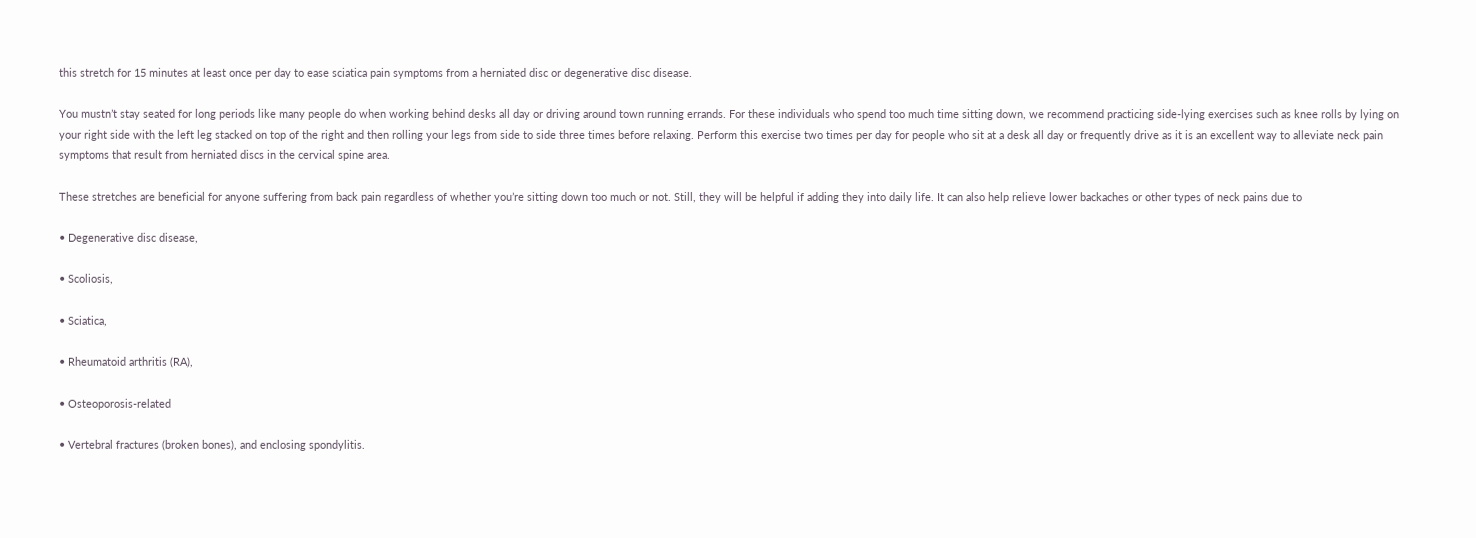this stretch for 15 minutes at least once per day to ease sciatica pain symptoms from a herniated disc or degenerative disc disease.

You mustn’t stay seated for long periods like many people do when working behind desks all day or driving around town running errands. For these individuals who spend too much time sitting down, we recommend practicing side-lying exercises such as knee rolls by lying on your right side with the left leg stacked on top of the right and then rolling your legs from side to side three times before relaxing. Perform this exercise two times per day for people who sit at a desk all day or frequently drive as it is an excellent way to alleviate neck pain symptoms that result from herniated discs in the cervical spine area.

These stretches are beneficial for anyone suffering from back pain regardless of whether you’re sitting down too much or not. Still, they will be helpful if adding they into daily life. It can also help relieve lower backaches or other types of neck pains due to

• Degenerative disc disease,

• Scoliosis,

• Sciatica,

• Rheumatoid arthritis (RA),

• Osteoporosis-related

• Vertebral fractures (broken bones), and enclosing spondylitis.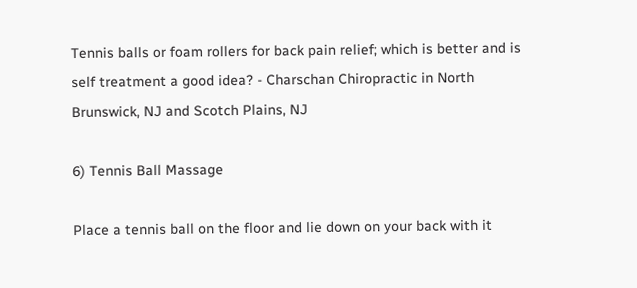Tennis balls or foam rollers for back pain relief; which is better and is self treatment a good idea? - Charschan Chiropractic in North Brunswick, NJ and Scotch Plains, NJ

6) Tennis Ball Massage

Place a tennis ball on the floor and lie down on your back with it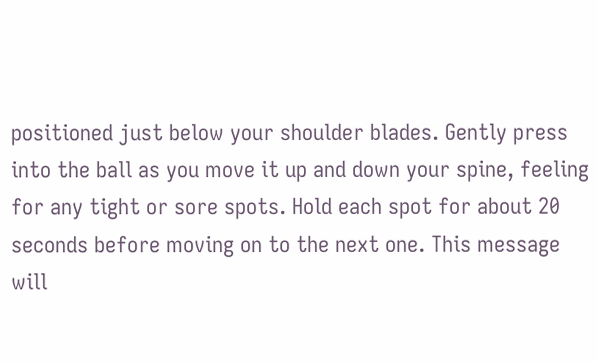positioned just below your shoulder blades. Gently press into the ball as you move it up and down your spine, feeling for any tight or sore spots. Hold each spot for about 20 seconds before moving on to the next one. This message will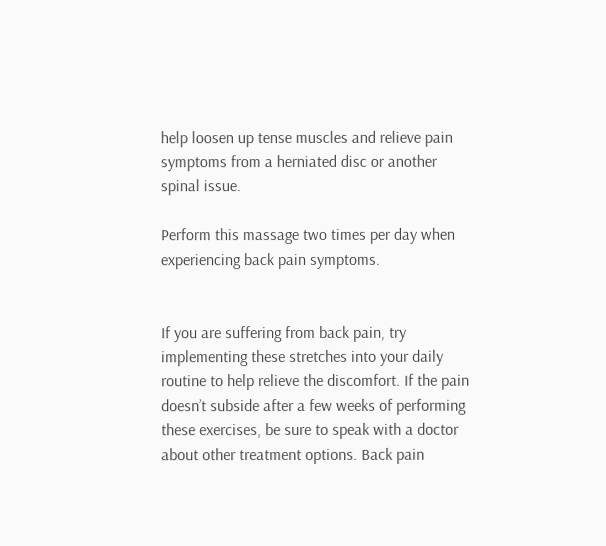help loosen up tense muscles and relieve pain symptoms from a herniated disc or another spinal issue.

Perform this massage two times per day when experiencing back pain symptoms.


If you are suffering from back pain, try implementing these stretches into your daily routine to help relieve the discomfort. If the pain doesn’t subside after a few weeks of performing these exercises, be sure to speak with a doctor about other treatment options. Back pain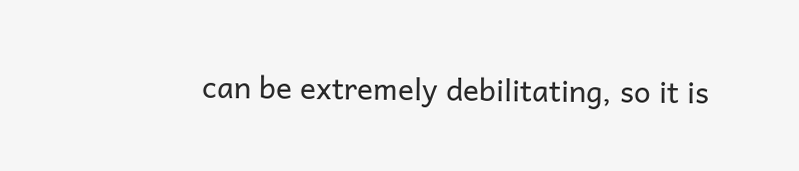can be extremely debilitating, so it is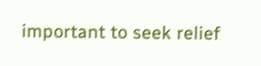important to seek relief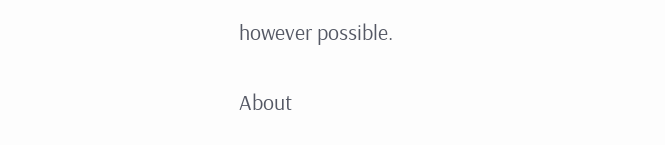however possible.

About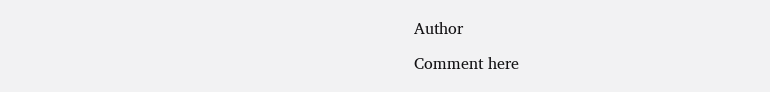Author

Comment here